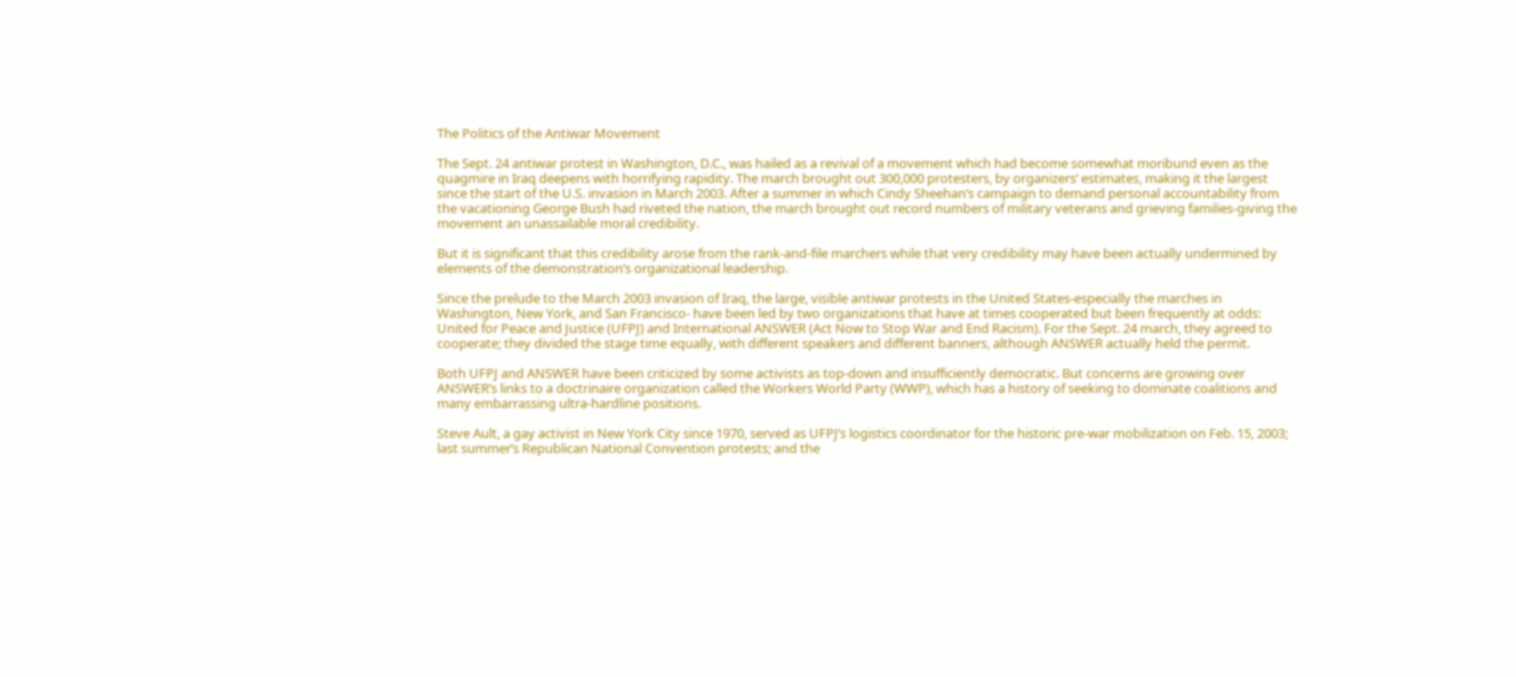The Politics of the Antiwar Movement

The Sept. 24 antiwar protest in Washington, D.C., was hailed as a revival of a movement which had become somewhat moribund even as the quagmire in Iraq deepens with horrifying rapidity. The march brought out 300,000 protesters, by organizers’ estimates, making it the largest since the start of the U.S. invasion in March 2003. After a summer in which Cindy Sheehan’s campaign to demand personal accountability from the vacationing George Bush had riveted the nation, the march brought out record numbers of military veterans and grieving families-giving the movement an unassailable moral credibility.

But it is significant that this credibility arose from the rank-and-file marchers while that very credibility may have been actually undermined by elements of the demonstration’s organizational leadership.

Since the prelude to the March 2003 invasion of Iraq, the large, visible antiwar protests in the United States-especially the marches in Washington, New York, and San Francisco- have been led by two organizations that have at times cooperated but been frequently at odds: United for Peace and Justice (UFPJ) and International ANSWER (Act Now to Stop War and End Racism). For the Sept. 24 march, they agreed to cooperate; they divided the stage time equally, with different speakers and different banners, although ANSWER actually held the permit.

Both UFPJ and ANSWER have been criticized by some activists as top-down and insufficiently democratic. But concerns are growing over ANSWER’s links to a doctrinaire organization called the Workers World Party (WWP), which has a history of seeking to dominate coalitions and many embarrassing ultra-hardline positions.

Steve Ault, a gay activist in New York City since 1970, served as UFPJ’s logistics coordinator for the historic pre-war mobilization on Feb. 15, 2003; last summer’s Republican National Convention protests; and the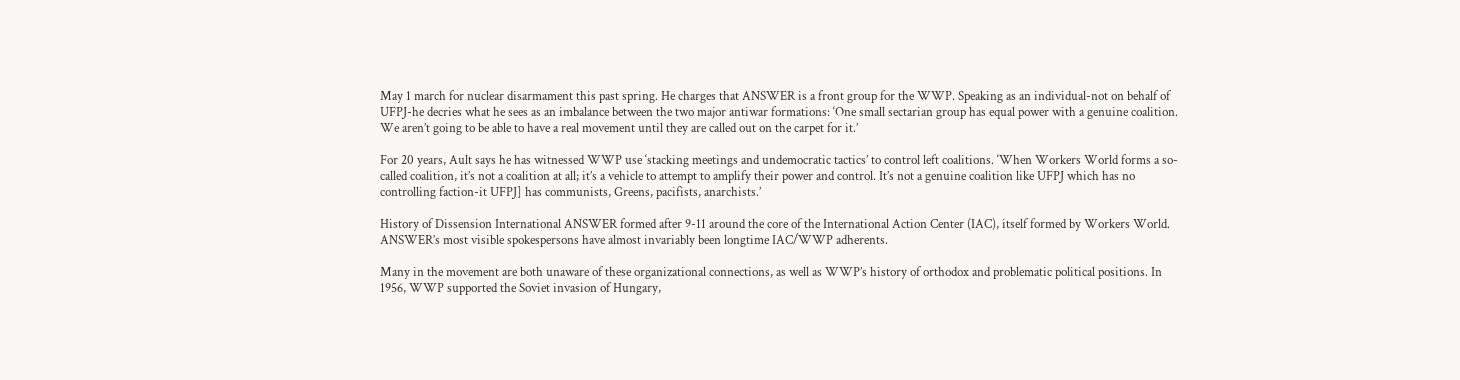May 1 march for nuclear disarmament this past spring. He charges that ANSWER is a front group for the WWP. Speaking as an individual-not on behalf of UFPJ-he decries what he sees as an imbalance between the two major antiwar formations: ‘One small sectarian group has equal power with a genuine coalition. We aren’t going to be able to have a real movement until they are called out on the carpet for it.’

For 20 years, Ault says he has witnessed WWP use ‘stacking meetings and undemocratic tactics’ to control left coalitions. ‘When Workers World forms a so-called coalition, it’s not a coalition at all; it’s a vehicle to attempt to amplify their power and control. It’s not a genuine coalition like UFPJ which has no controlling faction-it UFPJ] has communists, Greens, pacifists, anarchists.’

History of Dissension International ANSWER formed after 9-11 around the core of the International Action Center (IAC), itself formed by Workers World. ANSWER’s most visible spokespersons have almost invariably been longtime IAC/WWP adherents.

Many in the movement are both unaware of these organizational connections, as well as WWP’s history of orthodox and problematic political positions. In 1956, WWP supported the Soviet invasion of Hungary,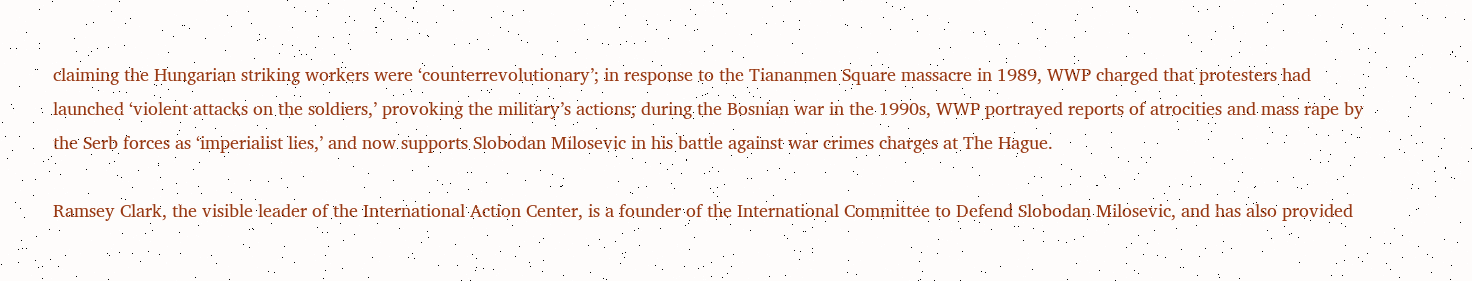claiming the Hungarian striking workers were ‘counterrevolutionary’; in response to the Tiananmen Square massacre in 1989, WWP charged that protesters had launched ‘violent attacks on the soldiers,’ provoking the military’s actions; during the Bosnian war in the 1990s, WWP portrayed reports of atrocities and mass rape by the Serb forces as ‘imperialist lies,’ and now supports Slobodan Milosevic in his battle against war crimes charges at The Hague.

Ramsey Clark, the visible leader of the International Action Center, is a founder of the International Committee to Defend Slobodan Milosevic, and has also provided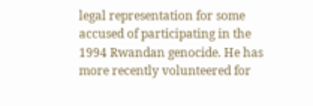legal representation for some accused of participating in the 1994 Rwandan genocide. He has more recently volunteered for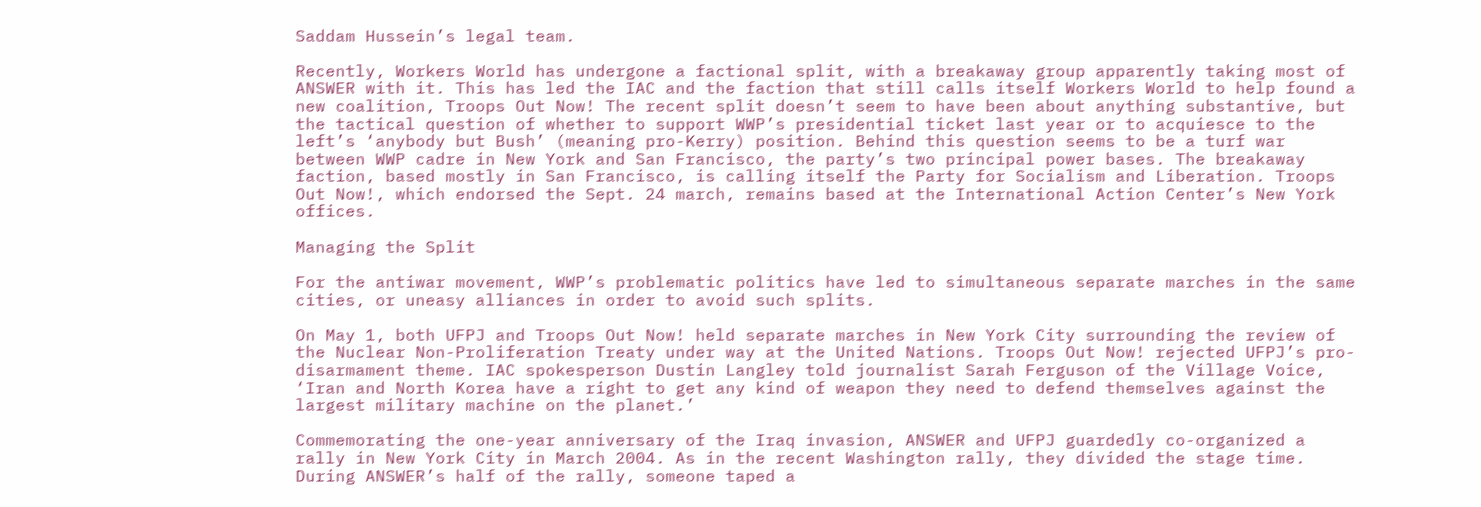Saddam Hussein’s legal team.

Recently, Workers World has undergone a factional split, with a breakaway group apparently taking most of ANSWER with it. This has led the IAC and the faction that still calls itself Workers World to help found a new coalition, Troops Out Now! The recent split doesn’t seem to have been about anything substantive, but the tactical question of whether to support WWP’s presidential ticket last year or to acquiesce to the left’s ‘anybody but Bush’ (meaning pro-Kerry) position. Behind this question seems to be a turf war between WWP cadre in New York and San Francisco, the party’s two principal power bases. The breakaway faction, based mostly in San Francisco, is calling itself the Party for Socialism and Liberation. Troops Out Now!, which endorsed the Sept. 24 march, remains based at the International Action Center’s New York offices.

Managing the Split

For the antiwar movement, WWP’s problematic politics have led to simultaneous separate marches in the same cities, or uneasy alliances in order to avoid such splits.

On May 1, both UFPJ and Troops Out Now! held separate marches in New York City surrounding the review of the Nuclear Non-Proliferation Treaty under way at the United Nations. Troops Out Now! rejected UFPJ’s pro- disarmament theme. IAC spokesperson Dustin Langley told journalist Sarah Ferguson of the Village Voice, ‘Iran and North Korea have a right to get any kind of weapon they need to defend themselves against the largest military machine on the planet.’

Commemorating the one-year anniversary of the Iraq invasion, ANSWER and UFPJ guardedly co-organized a rally in New York City in March 2004. As in the recent Washington rally, they divided the stage time. During ANSWER’s half of the rally, someone taped a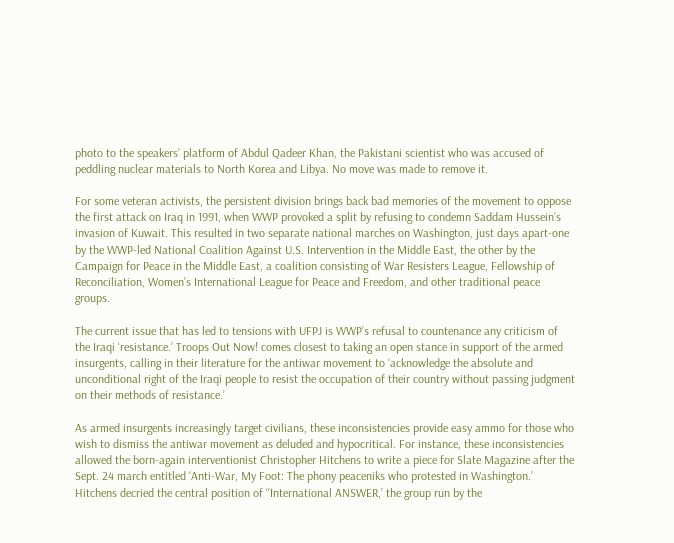photo to the speakers’ platform of Abdul Qadeer Khan, the Pakistani scientist who was accused of peddling nuclear materials to North Korea and Libya. No move was made to remove it.

For some veteran activists, the persistent division brings back bad memories of the movement to oppose the first attack on Iraq in 1991, when WWP provoked a split by refusing to condemn Saddam Hussein’s invasion of Kuwait. This resulted in two separate national marches on Washington, just days apart-one by the WWP-led National Coalition Against U.S. Intervention in the Middle East, the other by the Campaign for Peace in the Middle East, a coalition consisting of War Resisters League, Fellowship of Reconciliation, Women’s International League for Peace and Freedom, and other traditional peace groups.

The current issue that has led to tensions with UFPJ is WWP’s refusal to countenance any criticism of the Iraqi ‘resistance.’ Troops Out Now! comes closest to taking an open stance in support of the armed insurgents, calling in their literature for the antiwar movement to ‘acknowledge the absolute and unconditional right of the Iraqi people to resist the occupation of their country without passing judgment on their methods of resistance.’

As armed insurgents increasingly target civilians, these inconsistencies provide easy ammo for those who wish to dismiss the antiwar movement as deluded and hypocritical. For instance, these inconsistencies allowed the born-again interventionist Christopher Hitchens to write a piece for Slate Magazine after the Sept. 24 march entitled ‘Anti-War, My Foot: The phony peaceniks who protested in Washington.’ Hitchens decried the central position of ‘‘International ANSWER,’ the group run by the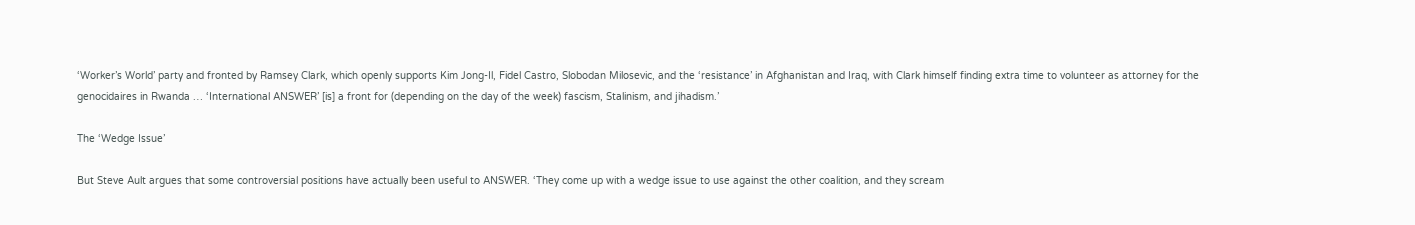‘Worker’s World’ party and fronted by Ramsey Clark, which openly supports Kim Jong-Il, Fidel Castro, Slobodan Milosevic, and the ‘resistance’ in Afghanistan and Iraq, with Clark himself finding extra time to volunteer as attorney for the genocidaires in Rwanda … ‘International ANSWER’ [is] a front for (depending on the day of the week) fascism, Stalinism, and jihadism.’

The ‘Wedge Issue’

But Steve Ault argues that some controversial positions have actually been useful to ANSWER. ‘They come up with a wedge issue to use against the other coalition, and they scream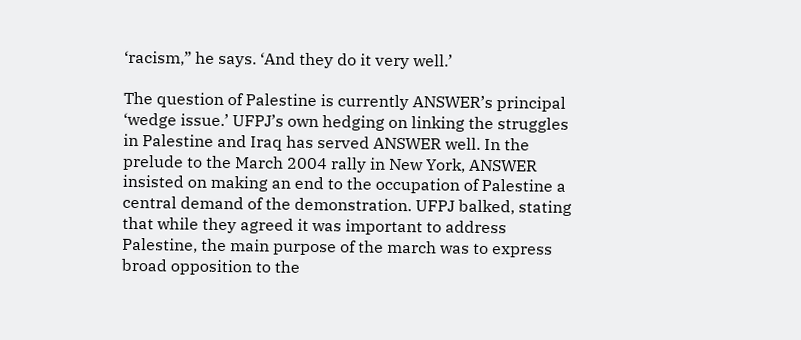‘racism,” he says. ‘And they do it very well.’

The question of Palestine is currently ANSWER’s principal ‘wedge issue.’ UFPJ’s own hedging on linking the struggles in Palestine and Iraq has served ANSWER well. In the prelude to the March 2004 rally in New York, ANSWER insisted on making an end to the occupation of Palestine a central demand of the demonstration. UFPJ balked, stating that while they agreed it was important to address Palestine, the main purpose of the march was to express broad opposition to the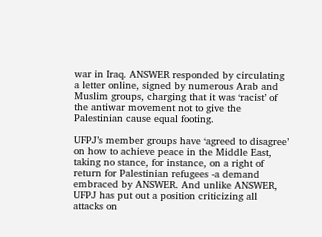war in Iraq. ANSWER responded by circulating a letter online, signed by numerous Arab and Muslim groups, charging that it was ‘racist’ of the antiwar movement not to give the Palestinian cause equal footing.

UFPJ’s member groups have ‘agreed to disagree’ on how to achieve peace in the Middle East, taking no stance, for instance, on a right of return for Palestinian refugees -a demand embraced by ANSWER. And unlike ANSWER, UFPJ has put out a position criticizing all attacks on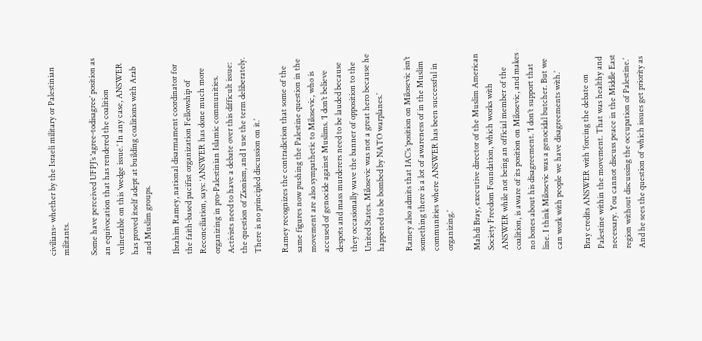civilians- whether by the Israeli military or Palestinian militants.

Some have perceived UFPJ’s ‘agree-todisagree’ position as an equivocation that has rendered the coalition vulnerable on this ‘wedge issue.’ In any case, ANSWER has proved itself adept at building coalitions with Arab and Muslim groups.

Ibrahim Ramey, national disarmament coordinator for the faith-based pacifist organization Fellowship of Reconciliation, says: ‘ANSWER has done much more organizing in pro-Palestinian Islamic communities. Activists need to have a debate over this difficult issue: the question of Zionism, and I use the term deliberately. There is no principled discussion on it.’

Ramey recognizes the contradiction that some of the same figures now pushing the Palestine question in the movement are also sympathetic to Milosevic, who is accused of genocide against Muslims. ‘I don’t believe despots and mass murderers need to be lauded because they occasionally wave the banner of opposition to the United States. Milosevic was not a great hero because he happened to be bombed by NATO warplanes.’

Ramey also admits that IAC’s ‘position on Milosevic isn’t something there is a lot of awareness of in the Muslim communities where ANSWER has been successful in organizing.’

Mahdi Bray, executive director of the Muslim American Society Freedom Foundation, which works with ANSWER while not being an official member of the coalition, is aware of its position on Milosevic, and makes no bones about his disagreement. ‘I don’t support that line. I think Milosevic was a genocidal butcher. But we can work with people we have disagreements with.’

Bray credits ANSWER with ‘forcing the debate on Palestine within the movement. That was healthy and necessary. You cannot discuss peace in the Middle East region without discussing the occupation of Palestine.’ And he sees the question of which issues get priority as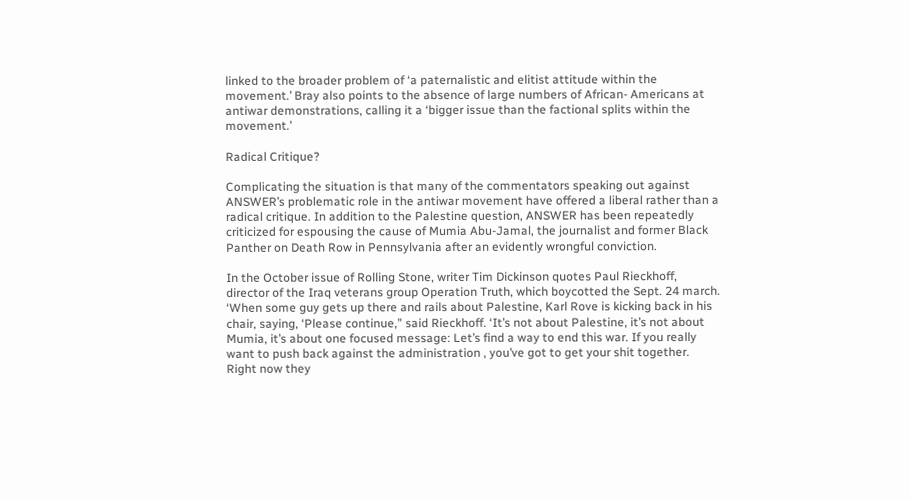linked to the broader problem of ‘a paternalistic and elitist attitude within the movement.’ Bray also points to the absence of large numbers of African- Americans at antiwar demonstrations, calling it a ‘bigger issue than the factional splits within the movement.’

Radical Critique?

Complicating the situation is that many of the commentators speaking out against ANSWER’s problematic role in the antiwar movement have offered a liberal rather than a radical critique. In addition to the Palestine question, ANSWER has been repeatedly criticized for espousing the cause of Mumia Abu-Jamal, the journalist and former Black Panther on Death Row in Pennsylvania after an evidently wrongful conviction.

In the October issue of Rolling Stone, writer Tim Dickinson quotes Paul Rieckhoff, director of the Iraq veterans group Operation Truth, which boycotted the Sept. 24 march. ‘When some guy gets up there and rails about Palestine, Karl Rove is kicking back in his chair, saying, ‘Please continue,” said Rieckhoff. ‘It’s not about Palestine, it’s not about Mumia, it’s about one focused message: Let’s find a way to end this war. If you really want to push back against the administration , you’ve got to get your shit together. Right now they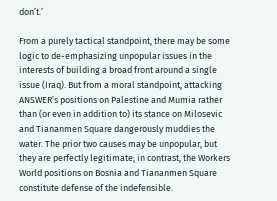don’t.’

From a purely tactical standpoint, there may be some logic to de-emphasizing unpopular issues in the interests of building a broad front around a single issue (Iraq). But from a moral standpoint, attacking ANSWER’s positions on Palestine and Mumia rather than (or even in addition to) its stance on Milosevic and Tiananmen Square dangerously muddies the water. The prior two causes may be unpopular, but they are perfectly legitimate; in contrast, the Workers World positions on Bosnia and Tiananmen Square constitute defense of the indefensible.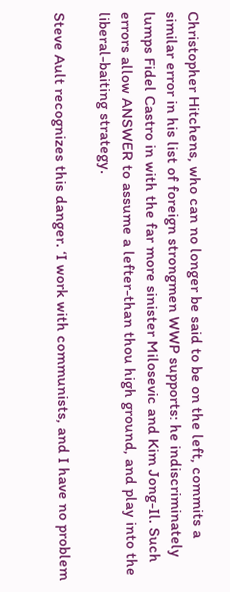Christopher Hitchens, who can no longer be said to be on the left, commits a similar error in his list of foreign strongmen WWP supports: he indiscriminately lumps Fidel Castro in with the far more sinister Milosevic and Kim Jong-Il. Such errors allow ANSWER to assume a lefter-than thou high ground, and play into the liberal-baiting strategy.

Steve Ault recognizes this danger. ‘I work with communists, and I have no problem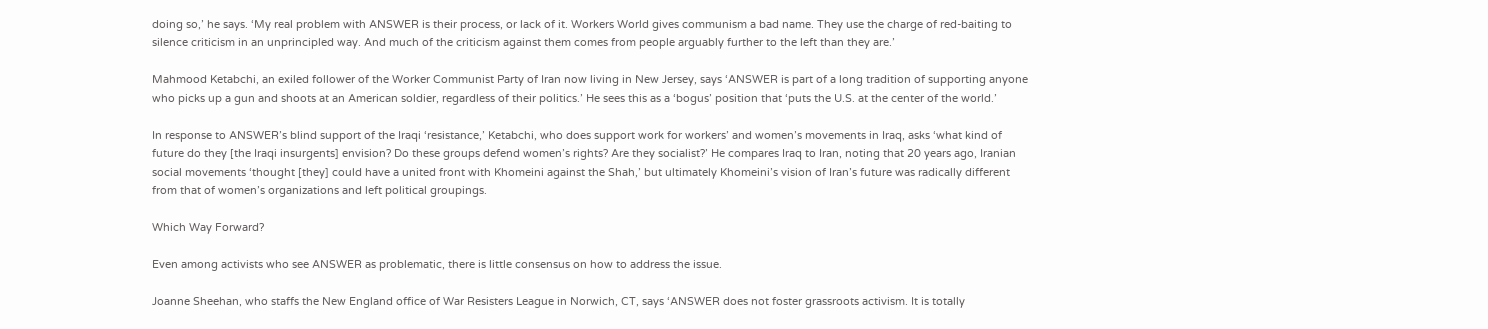doing so,’ he says. ‘My real problem with ANSWER is their process, or lack of it. Workers World gives communism a bad name. They use the charge of red-baiting to silence criticism in an unprincipled way. And much of the criticism against them comes from people arguably further to the left than they are.’

Mahmood Ketabchi, an exiled follower of the Worker Communist Party of Iran now living in New Jersey, says ‘ANSWER is part of a long tradition of supporting anyone who picks up a gun and shoots at an American soldier, regardless of their politics.’ He sees this as a ‘bogus’ position that ‘puts the U.S. at the center of the world.’

In response to ANSWER’s blind support of the Iraqi ‘resistance,’ Ketabchi, who does support work for workers’ and women’s movements in Iraq, asks ‘what kind of future do they [the Iraqi insurgents] envision? Do these groups defend women’s rights? Are they socialist?’ He compares Iraq to Iran, noting that 20 years ago, Iranian social movements ‘thought [they] could have a united front with Khomeini against the Shah,’ but ultimately Khomeini’s vision of Iran’s future was radically different from that of women’s organizations and left political groupings.

Which Way Forward?

Even among activists who see ANSWER as problematic, there is little consensus on how to address the issue.

Joanne Sheehan, who staffs the New England office of War Resisters League in Norwich, CT, says ‘ANSWER does not foster grassroots activism. It is totally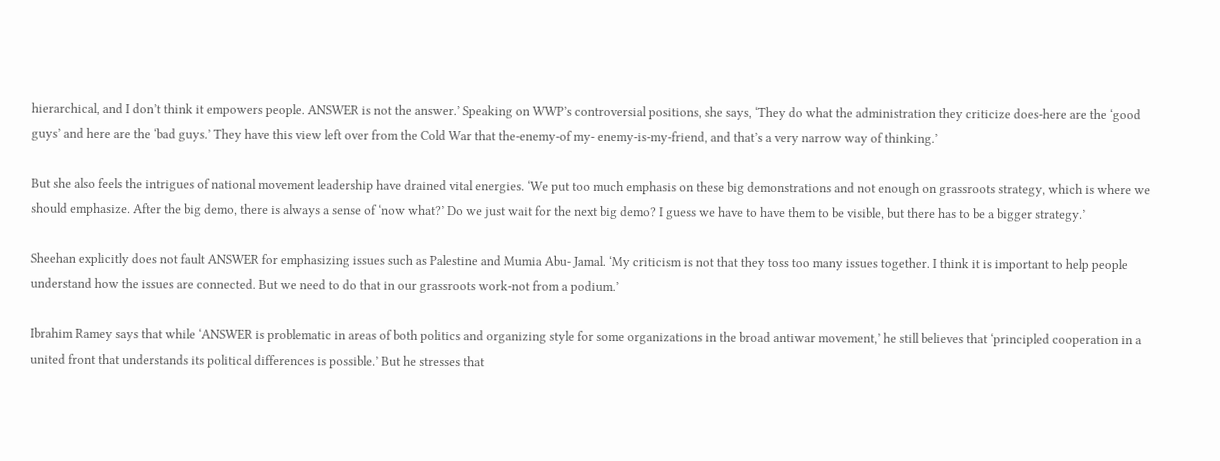hierarchical, and I don’t think it empowers people. ANSWER is not the answer.’ Speaking on WWP’s controversial positions, she says, ‘They do what the administration they criticize does-here are the ‘good guys’ and here are the ‘bad guys.’ They have this view left over from the Cold War that the-enemy-of my- enemy-is-my-friend, and that’s a very narrow way of thinking.’

But she also feels the intrigues of national movement leadership have drained vital energies. ‘We put too much emphasis on these big demonstrations and not enough on grassroots strategy, which is where we should emphasize. After the big demo, there is always a sense of ‘now what?’ Do we just wait for the next big demo? I guess we have to have them to be visible, but there has to be a bigger strategy.’

Sheehan explicitly does not fault ANSWER for emphasizing issues such as Palestine and Mumia Abu- Jamal. ‘My criticism is not that they toss too many issues together. I think it is important to help people understand how the issues are connected. But we need to do that in our grassroots work-not from a podium.’

Ibrahim Ramey says that while ‘ANSWER is problematic in areas of both politics and organizing style for some organizations in the broad antiwar movement,’ he still believes that ‘principled cooperation in a united front that understands its political differences is possible.’ But he stresses that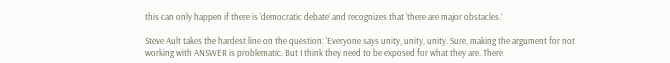this can only happen if there is ‘democratic debate’ and recognizes that ‘there are major obstacles.’

Steve Ault takes the hardest line on the question: ‘Everyone says unity, unity, unity. Sure, making the argument for not working with ANSWER is problematic. But I think they need to be exposed for what they are. There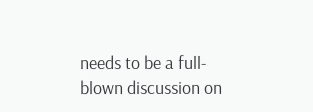needs to be a full-blown discussion on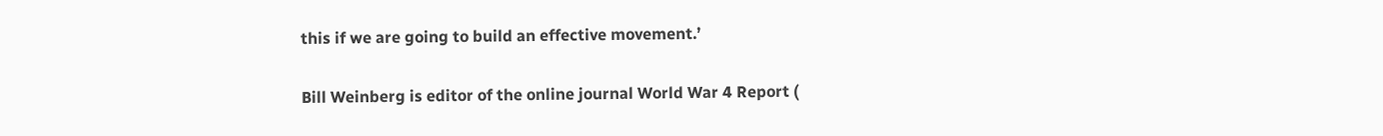this if we are going to build an effective movement.’

Bill Weinberg is editor of the online journal World War 4 Report (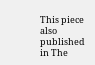This piece also published in The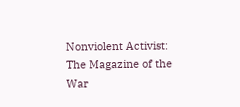Nonviolent Activist: The Magazine of the War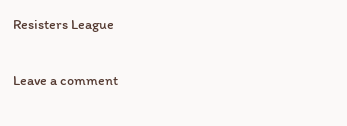Resisters League

Leave a comment